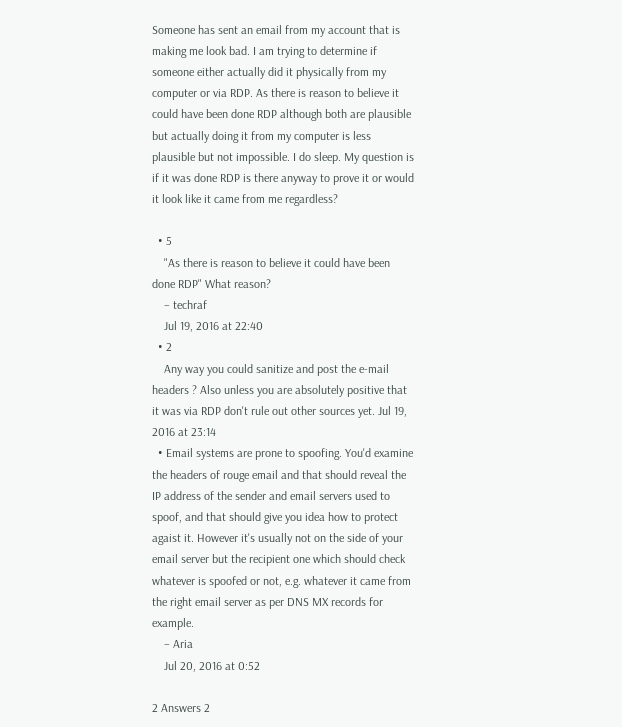Someone has sent an email from my account that is making me look bad. I am trying to determine if someone either actually did it physically from my computer or via RDP. As there is reason to believe it could have been done RDP although both are plausible but actually doing it from my computer is less plausible but not impossible. I do sleep. My question is if it was done RDP is there anyway to prove it or would it look like it came from me regardless?

  • 5
    "As there is reason to believe it could have been done RDP" What reason?
    – techraf
    Jul 19, 2016 at 22:40
  • 2
    Any way you could sanitize and post the e-mail headers ? Also unless you are absolutely positive that it was via RDP don't rule out other sources yet. Jul 19, 2016 at 23:14
  • Email systems are prone to spoofing. You'd examine the headers of rouge email and that should reveal the IP address of the sender and email servers used to spoof, and that should give you idea how to protect agaist it. However it's usually not on the side of your email server but the recipient one which should check whatever is spoofed or not, e.g. whatever it came from the right email server as per DNS MX records for example.
    – Aria
    Jul 20, 2016 at 0:52

2 Answers 2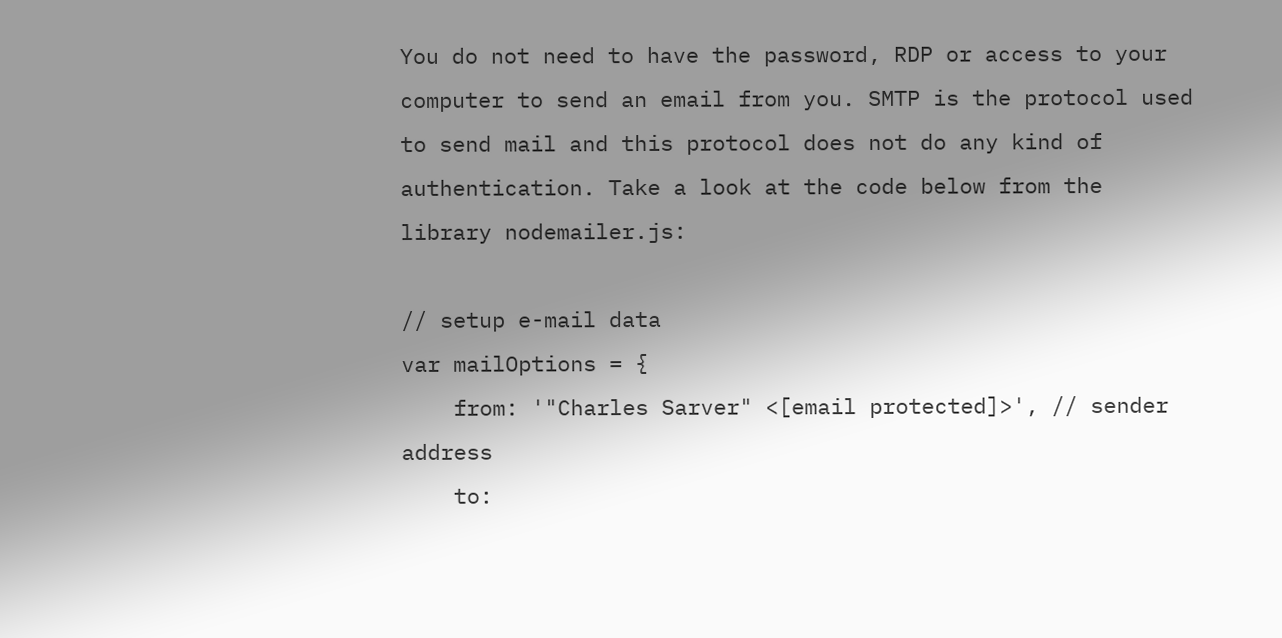You do not need to have the password, RDP or access to your computer to send an email from you. SMTP is the protocol used to send mail and this protocol does not do any kind of authentication. Take a look at the code below from the library nodemailer.js:

// setup e-mail data
var mailOptions = {
    from: '"Charles Sarver" <[email protected]>', // sender address
    to: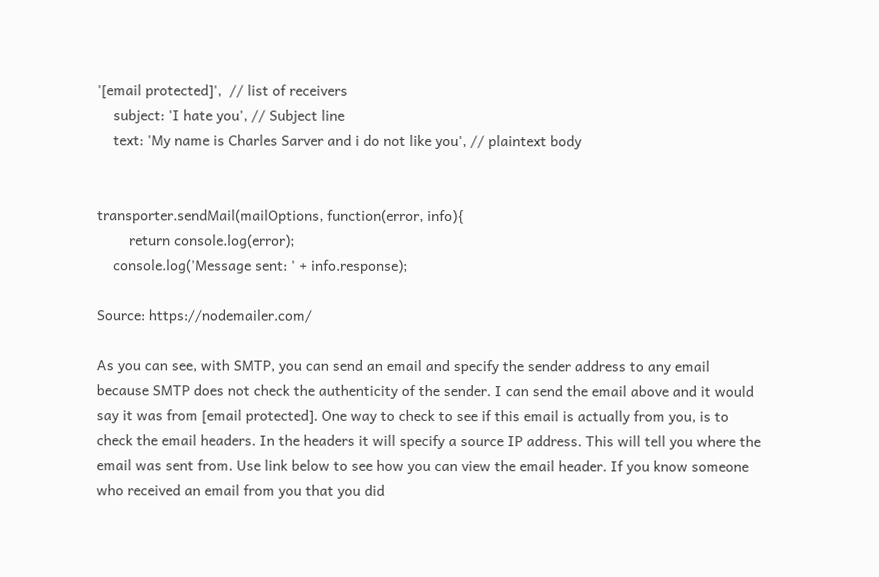'[email protected]',  // list of receivers
    subject: 'I hate you', // Subject line
    text: 'My name is Charles Sarver and i do not like you', // plaintext body


transporter.sendMail(mailOptions, function(error, info){
        return console.log(error);
    console.log('Message sent: ' + info.response);

Source: https://nodemailer.com/

As you can see, with SMTP, you can send an email and specify the sender address to any email because SMTP does not check the authenticity of the sender. I can send the email above and it would say it was from [email protected]. One way to check to see if this email is actually from you, is to check the email headers. In the headers it will specify a source IP address. This will tell you where the email was sent from. Use link below to see how you can view the email header. If you know someone who received an email from you that you did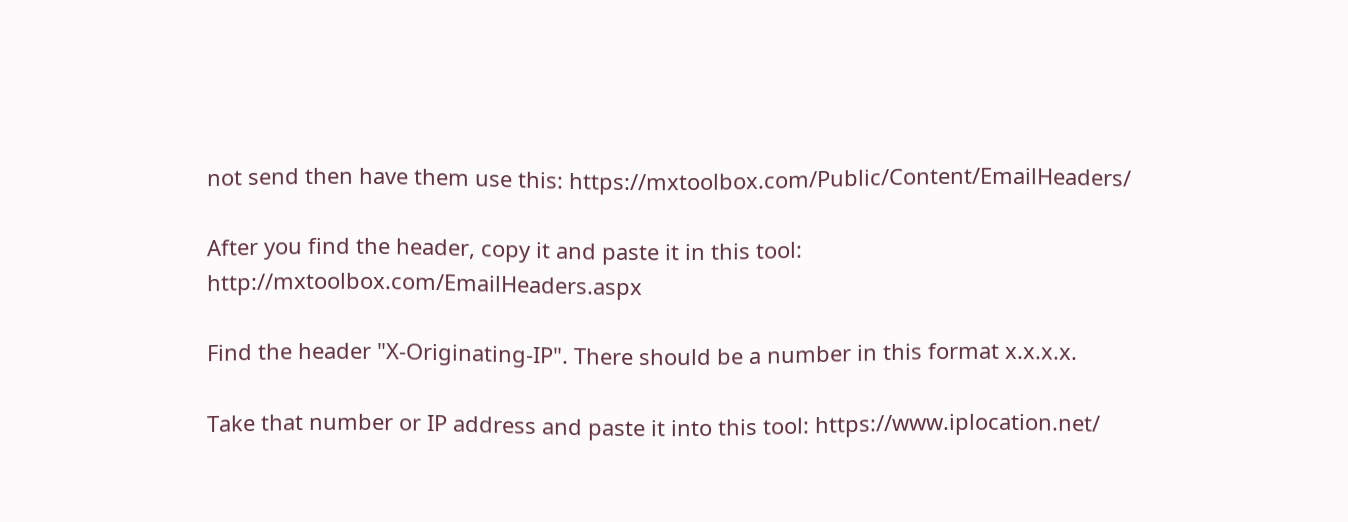not send then have them use this: https://mxtoolbox.com/Public/Content/EmailHeaders/

After you find the header, copy it and paste it in this tool: http://mxtoolbox.com/EmailHeaders.aspx

Find the header "X-Originating-IP". There should be a number in this format x.x.x.x.

Take that number or IP address and paste it into this tool: https://www.iplocation.net/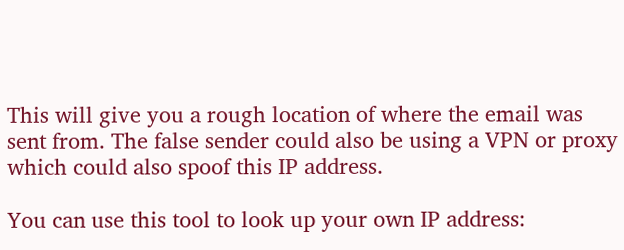This will give you a rough location of where the email was sent from. The false sender could also be using a VPN or proxy which could also spoof this IP address.

You can use this tool to look up your own IP address: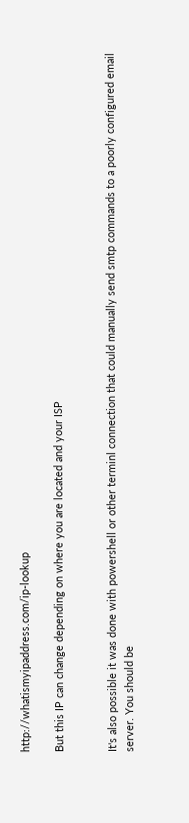http://whatismyipaddress.com/ip-lookup

But this IP can change depending on where you are located and your ISP


It's also possible it was done with powershell or other terminl connection that could manually send smtp commands to a poorly configured email server. You should be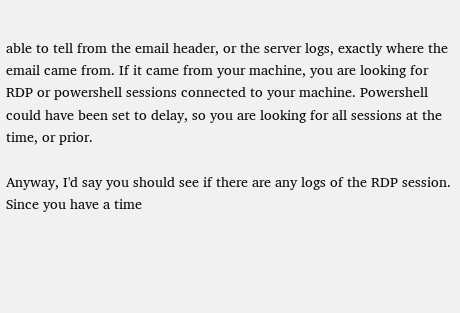able to tell from the email header, or the server logs, exactly where the email came from. If it came from your machine, you are looking for RDP or powershell sessions connected to your machine. Powershell could have been set to delay, so you are looking for all sessions at the time, or prior.

Anyway, I'd say you should see if there are any logs of the RDP session. Since you have a time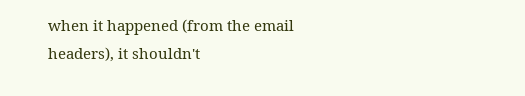when it happened (from the email headers), it shouldn't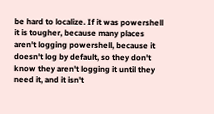be hard to localize. If it was powershell it is tougher, because many places aren't logging powershell, because it doesn't log by default, so they don't know they aren't logging it until they need it, and it isn't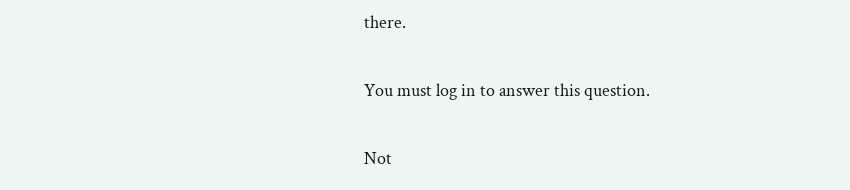there.

You must log in to answer this question.

Not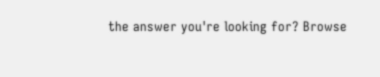the answer you're looking for? Browse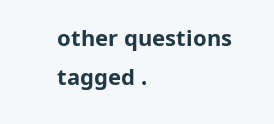other questions tagged .